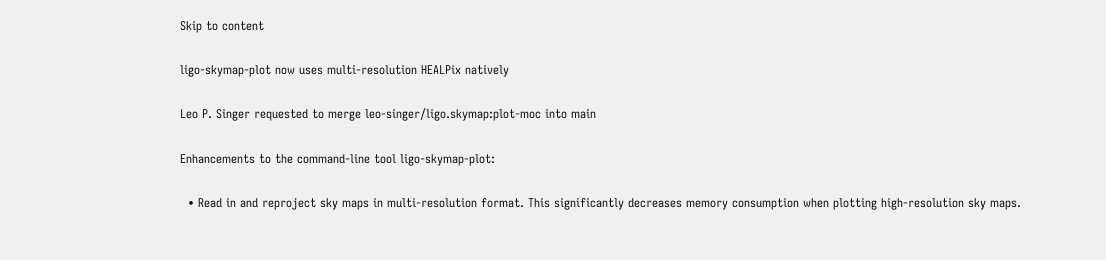Skip to content

ligo-skymap-plot now uses multi-resolution HEALPix natively

Leo P. Singer requested to merge leo-singer/ligo.skymap:plot-moc into main

Enhancements to the command-line tool ligo-skymap-plot:

  • Read in and reproject sky maps in multi-resolution format. This significantly decreases memory consumption when plotting high-resolution sky maps.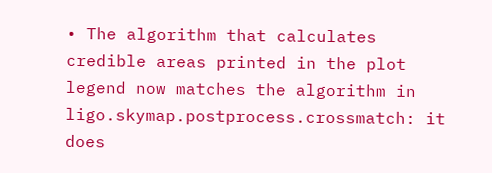• The algorithm that calculates credible areas printed in the plot legend now matches the algorithm in ligo.skymap.postprocess.crossmatch: it does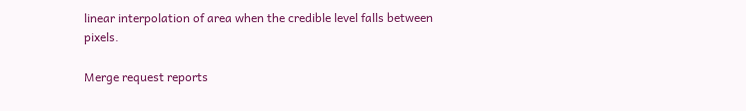linear interpolation of area when the credible level falls between pixels.

Merge request reports